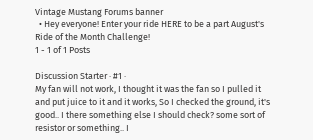Vintage Mustang Forums banner
  • Hey everyone! Enter your ride HERE to be a part August's Ride of the Month Challenge!
1 - 1 of 1 Posts

Discussion Starter · #1 ·
My fan will not work, I thought it was the fan so I pulled it and put juice to it and it works, So I checked the ground, it's good.. I there something else I should check? some sort of resistor or something.. I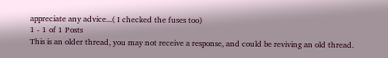appreciate any advice...( I checked the fuses too)
1 - 1 of 1 Posts
This is an older thread, you may not receive a response, and could be reviving an old thread.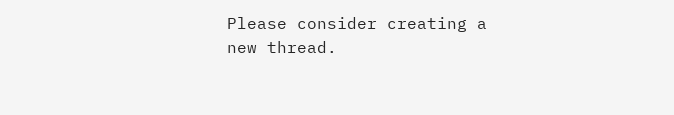Please consider creating a new thread.